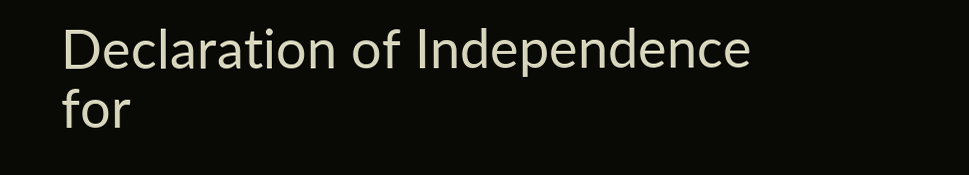Declaration of Independence for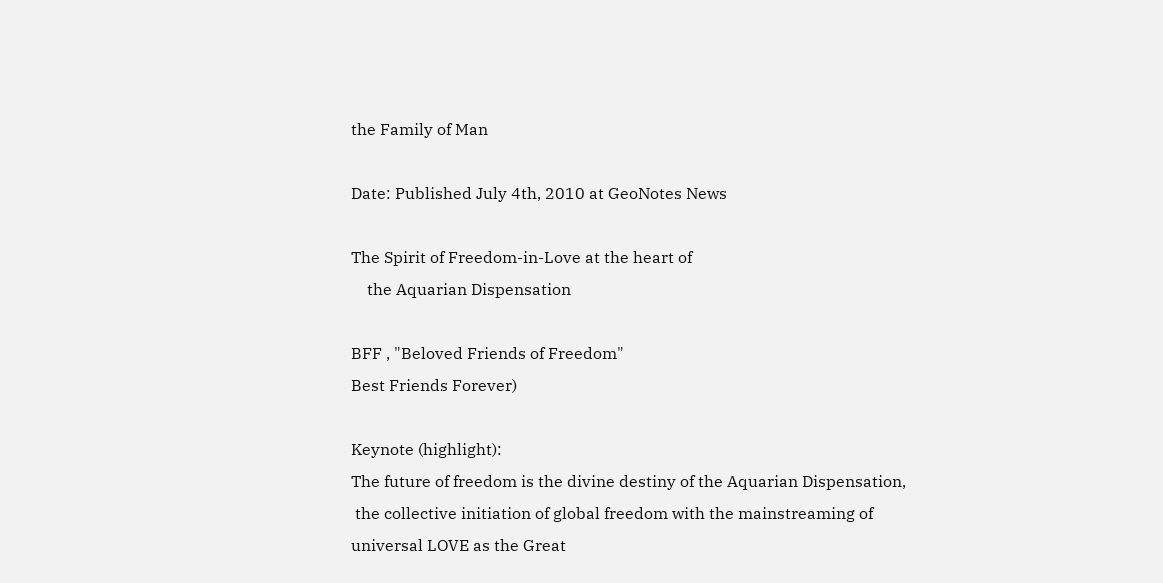the Family of Man

Date: Published July 4th, 2010 at GeoNotes News

The Spirit of Freedom-in-Love at the heart of
    the Aquarian Dispensation

BFF , "Beloved Friends of Freedom"
Best Friends Forever)

Keynote (highlight):
The future of freedom is the divine destiny of the Aquarian Dispensation,
 the collective initiation of global freedom with the mainstreaming of
universal LOVE as the Great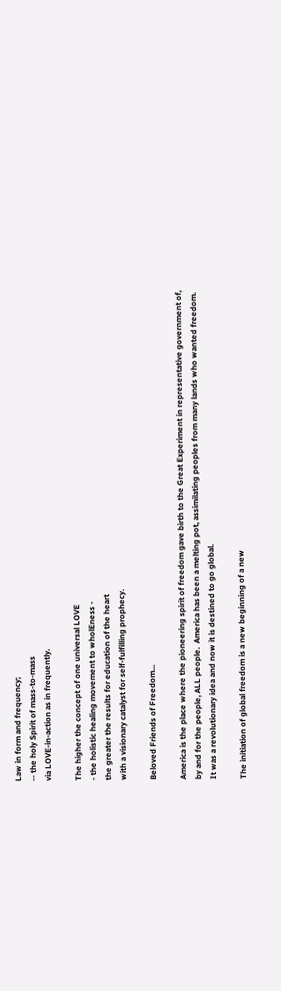Law in form and frequency;
-- the holy Spirit of mass-to-mass
via LOVE-in-action as in frequently.

The higher the concept of one universal LOVE
- the holistic healing movement to wholEness -
the greater the results for education of the heart
with a visionary catalyst for self-fulfilling prophecy.

Beloved Friends of Freedom...

America is the place where the pioneering spirit of freedom gave birth to the Great Experiment in representative government of, by and for the people, ALL people.  America has been a melting pot, assimilating peoples from many lands who wanted freedom.  It was a revolutionary idea and now it is destined to go global.

The initiation of global freedom is a new beginning of a new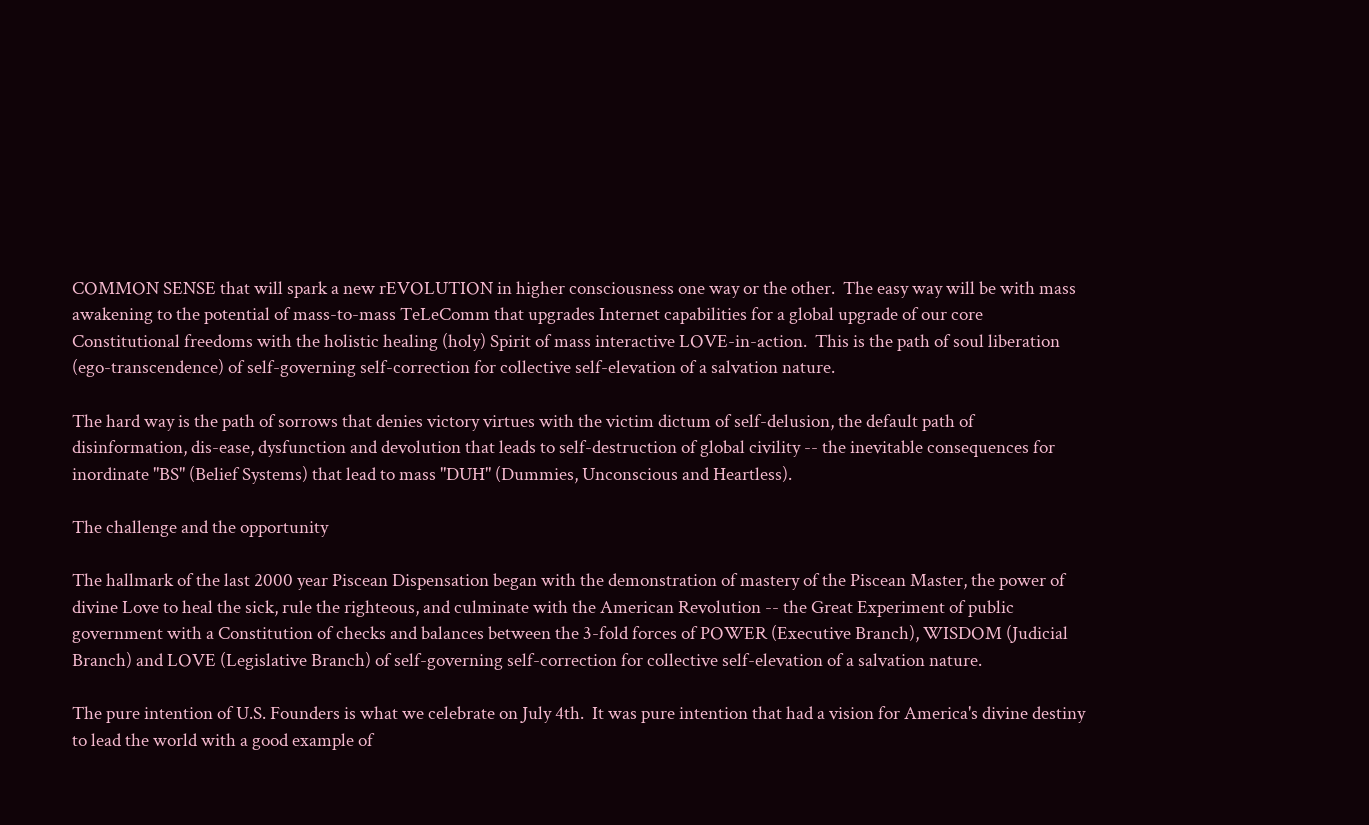COMMON SENSE that will spark a new rEVOLUTION in higher consciousness one way or the other.  The easy way will be with mass awakening to the potential of mass-to-mass TeLeComm that upgrades Internet capabilities for a global upgrade of our core Constitutional freedoms with the holistic healing (holy) Spirit of mass interactive LOVE-in-action.  This is the path of soul liberation (ego-transcendence) of self-governing self-correction for collective self-elevation of a salvation nature.

The hard way is the path of sorrows that denies victory virtues with the victim dictum of self-delusion, the default path of disinformation, dis-ease, dysfunction and devolution that leads to self-destruction of global civility -- the inevitable consequences for inordinate "BS" (Belief Systems) that lead to mass "DUH" (Dummies, Unconscious and Heartless).

The challenge and the opportunity

The hallmark of the last 2000 year Piscean Dispensation began with the demonstration of mastery of the Piscean Master, the power of divine Love to heal the sick, rule the righteous, and culminate with the American Revolution -- the Great Experiment of public government with a Constitution of checks and balances between the 3-fold forces of POWER (Executive Branch), WISDOM (Judicial Branch) and LOVE (Legislative Branch) of self-governing self-correction for collective self-elevation of a salvation nature.

The pure intention of U.S. Founders is what we celebrate on July 4th.  It was pure intention that had a vision for America's divine destiny to lead the world with a good example of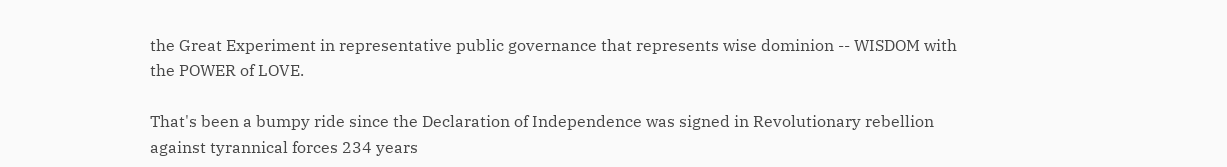the Great Experiment in representative public governance that represents wise dominion -- WISDOM with the POWER of LOVE.

That's been a bumpy ride since the Declaration of Independence was signed in Revolutionary rebellion against tyrannical forces 234 years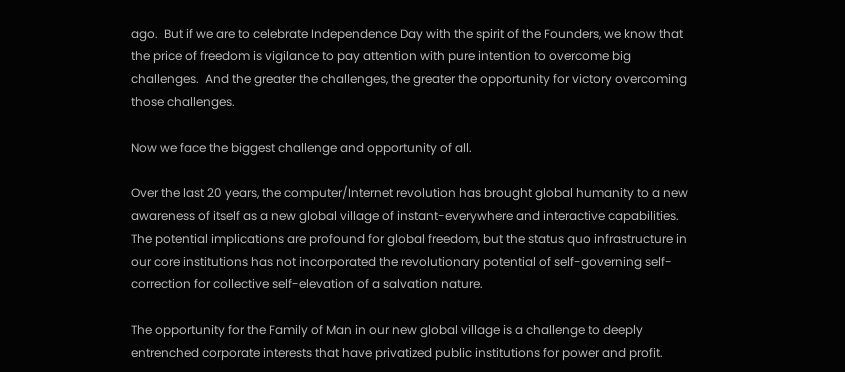ago.  But if we are to celebrate Independence Day with the spirit of the Founders, we know that the price of freedom is vigilance to pay attention with pure intention to overcome big challenges.  And the greater the challenges, the greater the opportunity for victory overcoming those challenges.

Now we face the biggest challenge and opportunity of all.

Over the last 20 years, the computer/Internet revolution has brought global humanity to a new awareness of itself as a new global village of instant-everywhere and interactive capabilities.  The potential implications are profound for global freedom, but the status quo infrastructure in our core institutions has not incorporated the revolutionary potential of self-governing self-correction for collective self-elevation of a salvation nature.

The opportunity for the Family of Man in our new global village is a challenge to deeply entrenched corporate interests that have privatized public institutions for power and profit.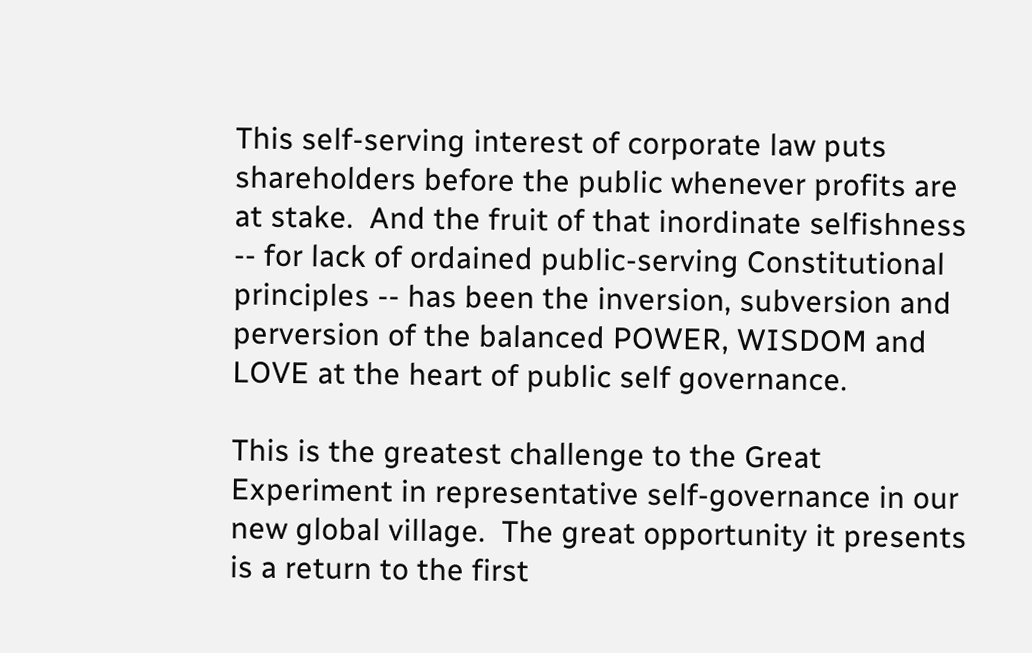This self-serving interest of corporate law puts shareholders before the public whenever profits are at stake.  And the fruit of that inordinate selfishness -- for lack of ordained public-serving Constitutional principles -- has been the inversion, subversion and perversion of the balanced POWER, WISDOM and LOVE at the heart of public self governance.

This is the greatest challenge to the Great Experiment in representative self-governance in our new global village.  The great opportunity it presents is a return to the first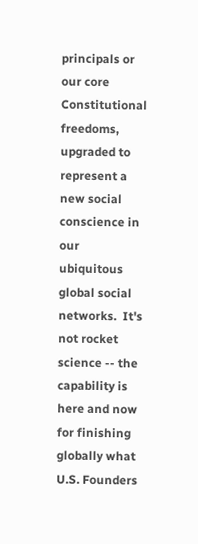principals or our core Constitutional freedoms, upgraded to represent a new social conscience in our ubiquitous global social networks.  It's not rocket science -- the capability is here and now for finishing globally what U.S. Founders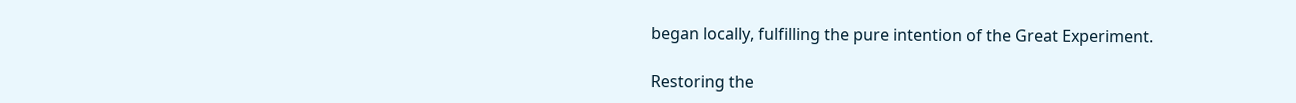began locally, fulfilling the pure intention of the Great Experiment.

Restoring the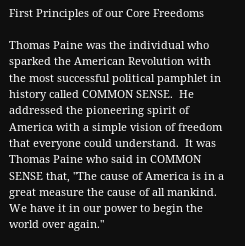First Principles of our Core Freedoms

Thomas Paine was the individual who sparked the American Revolution with the most successful political pamphlet in history called COMMON SENSE.  He addressed the pioneering spirit of America with a simple vision of freedom that everyone could understand.  It was Thomas Paine who said in COMMON SENSE that, "The cause of America is in a great measure the cause of all mankind. We have it in our power to begin the world over again."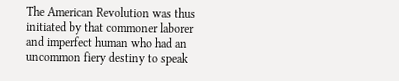The American Revolution was thus initiated by that commoner laborer and imperfect human who had an uncommon fiery destiny to speak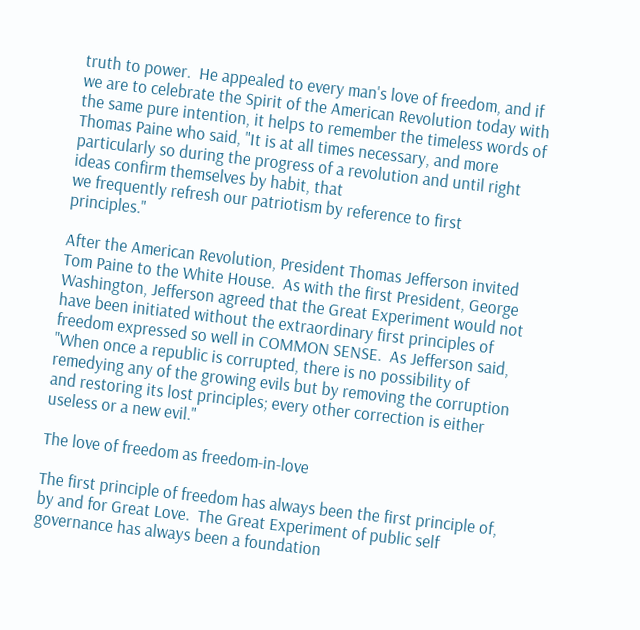truth to power.  He appealed to every man's love of freedom, and if we are to celebrate the Spirit of the American Revolution today with the same pure intention, it helps to remember the timeless words of Thomas Paine who said, "It is at all times necessary, and more particularly so during the progress of a revolution and until right ideas confirm themselves by habit, that
we frequently refresh our patriotism by reference to first principles."

After the American Revolution, President Thomas Jefferson invited Tom Paine to the White House.  As with the first President, George Washington, Jefferson agreed that the Great Experiment would not have been initiated without the extraordinary first principles of freedom expressed so well in COMMON SENSE.  As Jefferson said, "When once a republic is corrupted, there is no possibility of remedying any of the growing evils but by removing the corruption and restoring its lost principles; every other correction is either useless or a new evil."

The love of freedom as freedom-in-love

The first principle of freedom has always been the first principle of, by and for Great Love.  The Great Experiment of public self governance has always been a foundation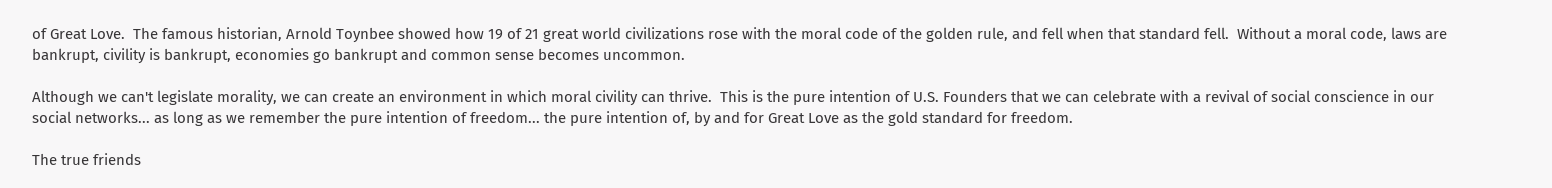of Great Love.  The famous historian, Arnold Toynbee showed how 19 of 21 great world civilizations rose with the moral code of the golden rule, and fell when that standard fell.  Without a moral code, laws are bankrupt, civility is bankrupt, economies go bankrupt and common sense becomes uncommon.

Although we can't legislate morality, we can create an environment in which moral civility can thrive.  This is the pure intention of U.S. Founders that we can celebrate with a revival of social conscience in our social networks... as long as we remember the pure intention of freedom... the pure intention of, by and for Great Love as the gold standard for freedom.

The true friends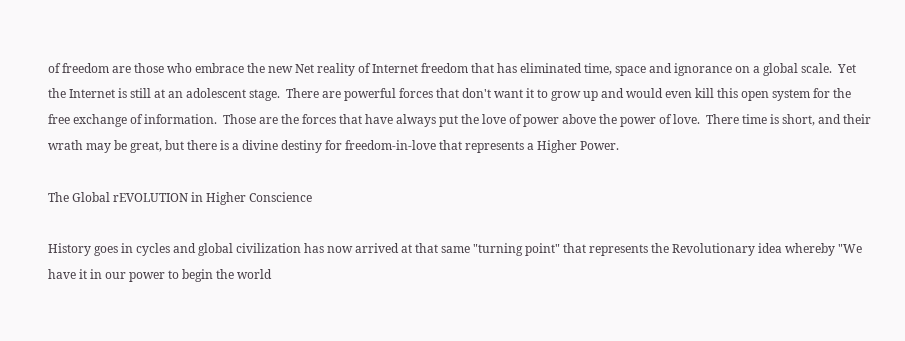of freedom are those who embrace the new Net reality of Internet freedom that has eliminated time, space and ignorance on a global scale.  Yet the Internet is still at an adolescent stage.  There are powerful forces that don't want it to grow up and would even kill this open system for the free exchange of information.  Those are the forces that have always put the love of power above the power of love.  There time is short, and their wrath may be great, but there is a divine destiny for freedom-in-love that represents a Higher Power.

The Global rEVOLUTION in Higher Conscience

History goes in cycles and global civilization has now arrived at that same "turning point" that represents the Revolutionary idea whereby "We have it in our power to begin the world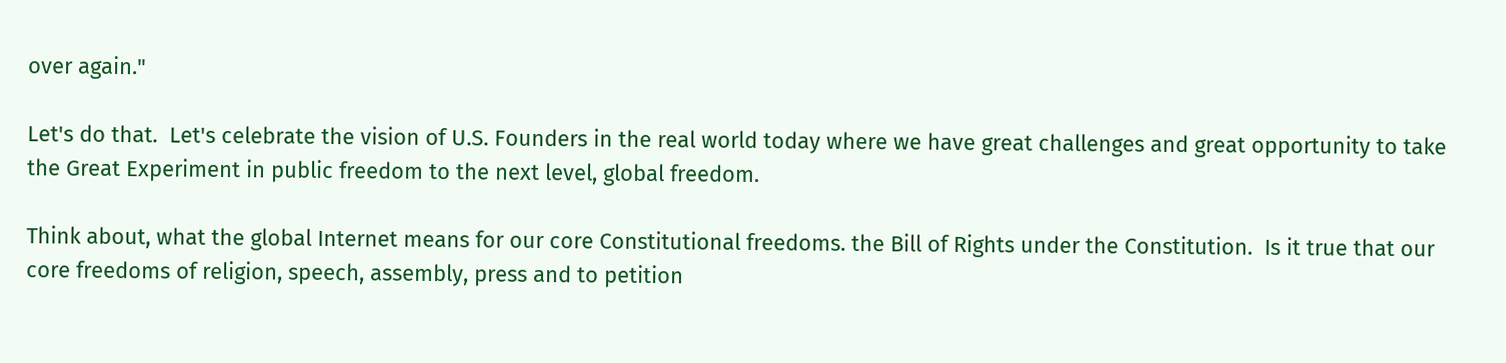over again."

Let's do that.  Let's celebrate the vision of U.S. Founders in the real world today where we have great challenges and great opportunity to take the Great Experiment in public freedom to the next level, global freedom.

Think about, what the global Internet means for our core Constitutional freedoms. the Bill of Rights under the Constitution.  Is it true that our core freedoms of religion, speech, assembly, press and to petition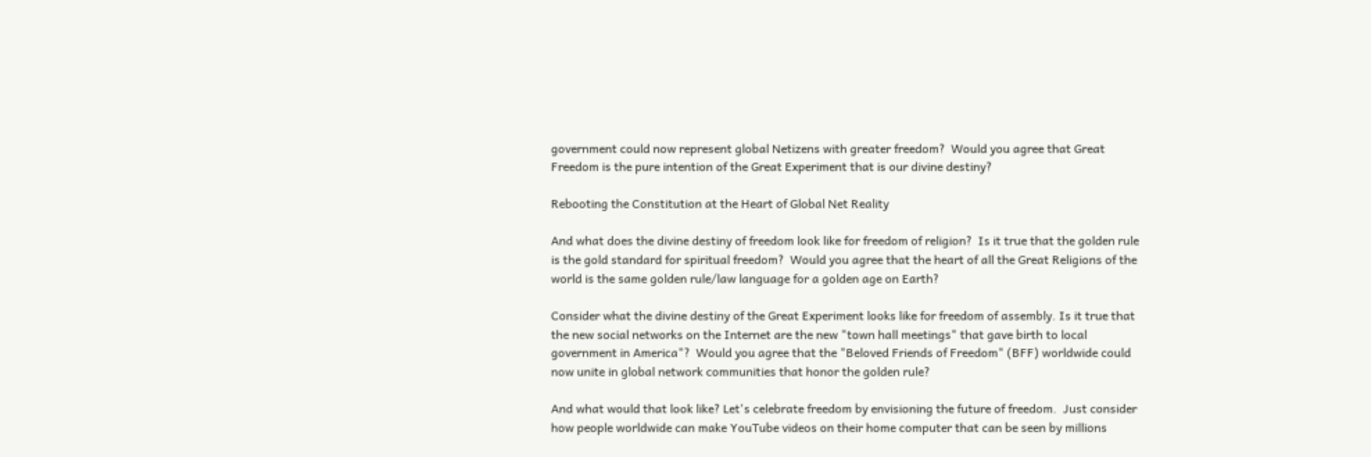government could now represent global Netizens with greater freedom?  Would you agree that Great Freedom is the pure intention of the Great Experiment that is our divine destiny?

Rebooting the Constitution at the Heart of Global Net Reality

And what does the divine destiny of freedom look like for freedom of religion?  Is it true that the golden rule is the gold standard for spiritual freedom?  Would you agree that the heart of all the Great Religions of the world is the same golden rule/law language for a golden age on Earth?

Consider what the divine destiny of the Great Experiment looks like for freedom of assembly. Is it true that the new social networks on the Internet are the new "town hall meetings" that gave birth to local government in America"?  Would you agree that the "Beloved Friends of Freedom" (BFF) worldwide could now unite in global network communities that honor the golden rule?

And what would that look like? Let's celebrate freedom by envisioning the future of freedom.  Just consider how people worldwide can make YouTube videos on their home computer that can be seen by millions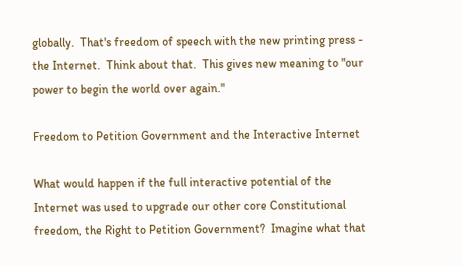globally.  That's freedom of speech with the new printing press - the Internet.  Think about that.  This gives new meaning to "our power to begin the world over again."

Freedom to Petition Government and the Interactive Internet

What would happen if the full interactive potential of the Internet was used to upgrade our other core Constitutional freedom, the Right to Petition Government?  Imagine what that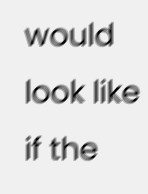would look like if the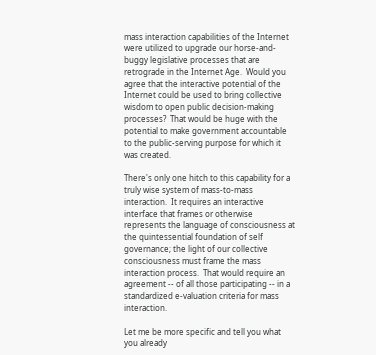mass interaction capabilities of the Internet were utilized to upgrade our horse-and-buggy legislative processes that are retrograde in the Internet Age.  Would you agree that the interactive potential of the Internet could be used to bring collective wisdom to open public decision-making processes?  That would be huge with the potential to make government accountable to the public-serving purpose for which it was created.

There's only one hitch to this capability for a truly wise system of mass-to-mass interaction.  It requires an interactive interface that frames or otherwise represents the language of consciousness at the quintessential foundation of self governance; the light of our collective consciousness must frame the mass interaction process.  That would require an agreement -- of all those participating -- in a standardized e-valuation criteria for mass interaction.

Let me be more specific and tell you what you already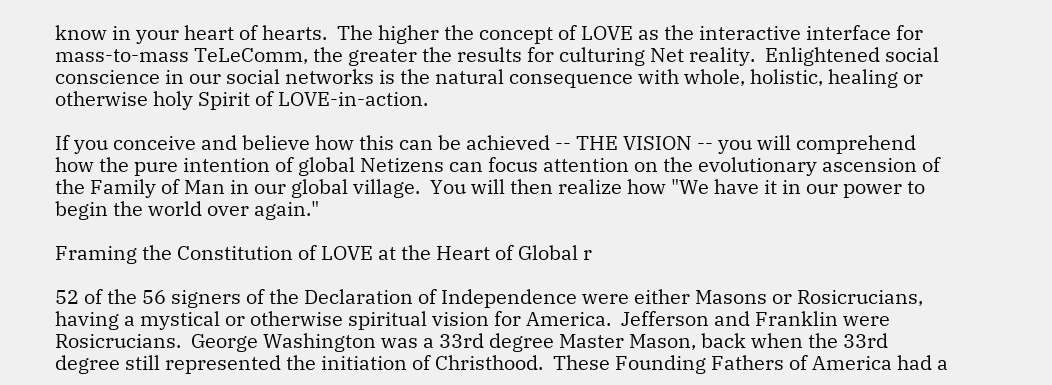know in your heart of hearts.  The higher the concept of LOVE as the interactive interface for mass-to-mass TeLeComm, the greater the results for culturing Net reality.  Enlightened social conscience in our social networks is the natural consequence with whole, holistic, healing or otherwise holy Spirit of LOVE-in-action.

If you conceive and believe how this can be achieved -- THE VISION -- you will comprehend how the pure intention of global Netizens can focus attention on the evolutionary ascension of the Family of Man in our global village.  You will then realize how "We have it in our power to begin the world over again."

Framing the Constitution of LOVE at the Heart of Global r

52 of the 56 signers of the Declaration of Independence were either Masons or Rosicrucians, having a mystical or otherwise spiritual vision for America.  Jefferson and Franklin were Rosicrucians.  George Washington was a 33rd degree Master Mason, back when the 33rd degree still represented the initiation of Christhood.  These Founding Fathers of America had a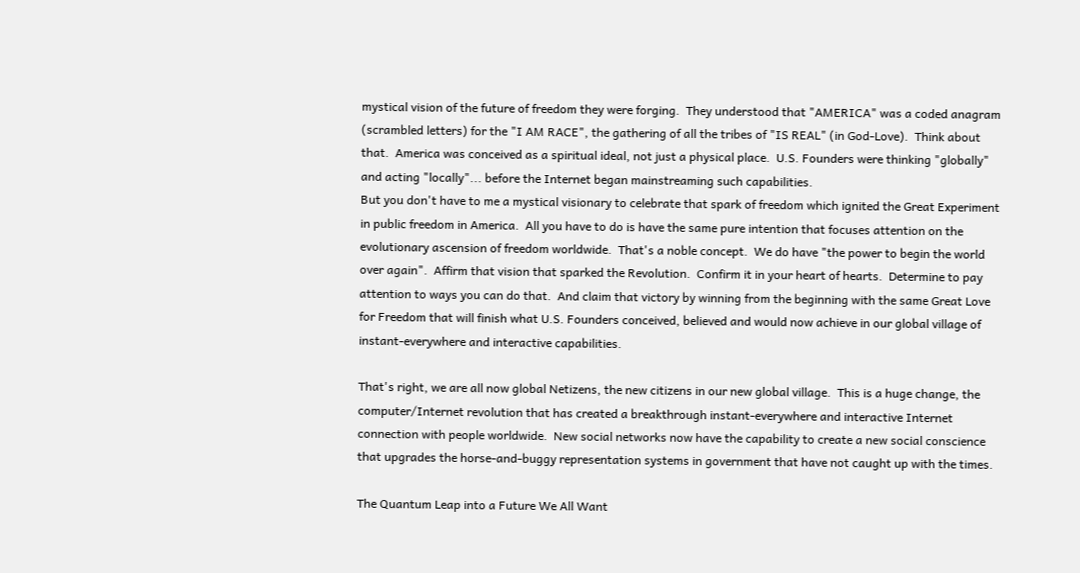mystical vision of the future of freedom they were forging.  They understood that "AMERICA" was a coded anagram (scrambled letters) for the "I AM RACE", the gathering of all the tribes of "IS REAL" (in God-Love).  Think about that.  America was conceived as a spiritual ideal, not just a physical place.  U.S. Founders were thinking "globally" and acting "locally"... before the Internet began mainstreaming such capabilities.
But you don't have to me a mystical visionary to celebrate that spark of freedom which ignited the Great Experiment in public freedom in America.  All you have to do is have the same pure intention that focuses attention on the evolutionary ascension of freedom worldwide.  That's a noble concept.  We do have "the power to begin the world over again".  Affirm that vision that sparked the Revolution.  Confirm it in your heart of hearts.  Determine to pay attention to ways you can do that.  And claim that victory by winning from the beginning with the same Great Love for Freedom that will finish what U.S. Founders conceived, believed and would now achieve in our global village of instant-everywhere and interactive capabilities.

That's right, we are all now global Netizens, the new citizens in our new global village.  This is a huge change, the computer/Internet revolution that has created a breakthrough instant-everywhere and interactive Internet connection with people worldwide.  New social networks now have the capability to create a new social conscience that upgrades the horse-and-buggy representation systems in government that have not caught up with the times.

The Quantum Leap into a Future We All Want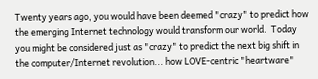Twenty years ago, you would have been deemed "crazy" to predict how the emerging Internet technology would transform our world.  Today you might be considered just as "crazy" to predict the next big shift in the computer/Internet revolution... how LOVE-centric "heartware"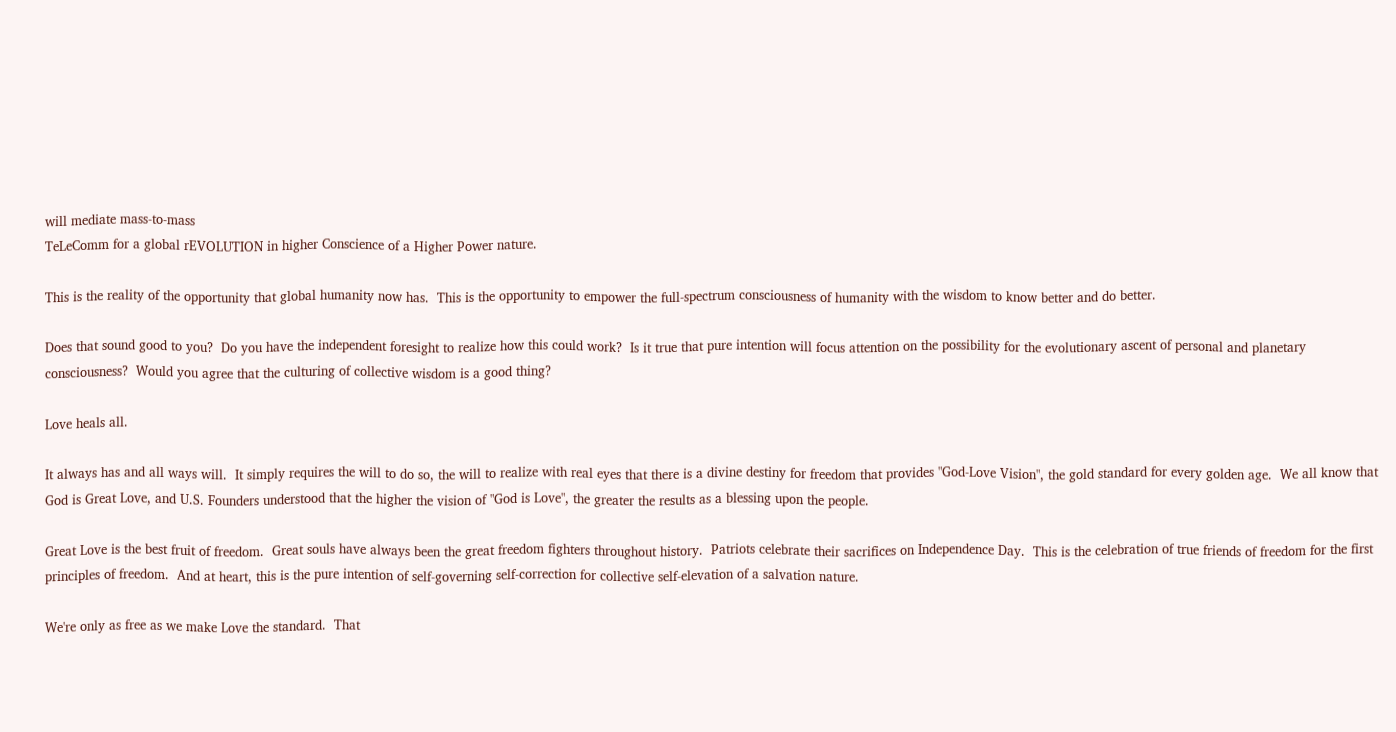will mediate mass-to-mass
TeLeComm for a global rEVOLUTION in higher Conscience of a Higher Power nature.

This is the reality of the opportunity that global humanity now has.  This is the opportunity to empower the full-spectrum consciousness of humanity with the wisdom to know better and do better.

Does that sound good to you?  Do you have the independent foresight to realize how this could work?  Is it true that pure intention will focus attention on the possibility for the evolutionary ascent of personal and planetary consciousness?  Would you agree that the culturing of collective wisdom is a good thing?

Love heals all.

It always has and all ways will.  It simply requires the will to do so, the will to realize with real eyes that there is a divine destiny for freedom that provides "God-Love Vision", the gold standard for every golden age.  We all know that God is Great Love, and U.S. Founders understood that the higher the vision of "God is Love", the greater the results as a blessing upon the people.

Great Love is the best fruit of freedom.  Great souls have always been the great freedom fighters throughout history.  Patriots celebrate their sacrifices on Independence Day.  This is the celebration of true friends of freedom for the first principles of freedom.  And at heart, this is the pure intention of self-governing self-correction for collective self-elevation of a salvation nature.

We're only as free as we make Love the standard.  That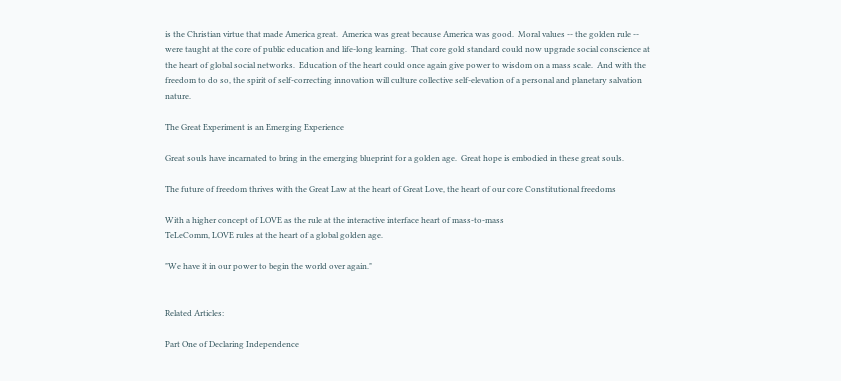is the Christian virtue that made America great.  America was great because America was good.  Moral values -- the golden rule -- were taught at the core of public education and life-long learning.  That core gold standard could now upgrade social conscience at the heart of global social networks.  Education of the heart could once again give power to wisdom on a mass scale.  And with the freedom to do so, the spirit of self-correcting innovation will culture collective self-elevation of a personal and planetary salvation nature.

The Great Experiment is an Emerging Experience

Great souls have incarnated to bring in the emerging blueprint for a golden age.  Great hope is embodied in these great souls.

The future of freedom thrives with the Great Law at the heart of Great Love, the heart of our core Constitutional freedoms

With a higher concept of LOVE as the rule at the interactive interface heart of mass-to-mass
TeLeComm, LOVE rules at the heart of a global golden age.

"We have it in our power to begin the world over again."


Related Articles:

Part One of Declaring Independence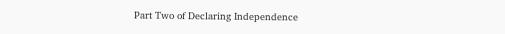Part Two of Declaring Independence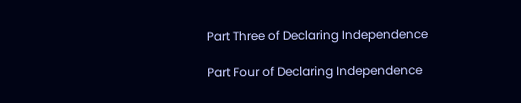Part Three of Declaring Independence

Part Four of Declaring Independence